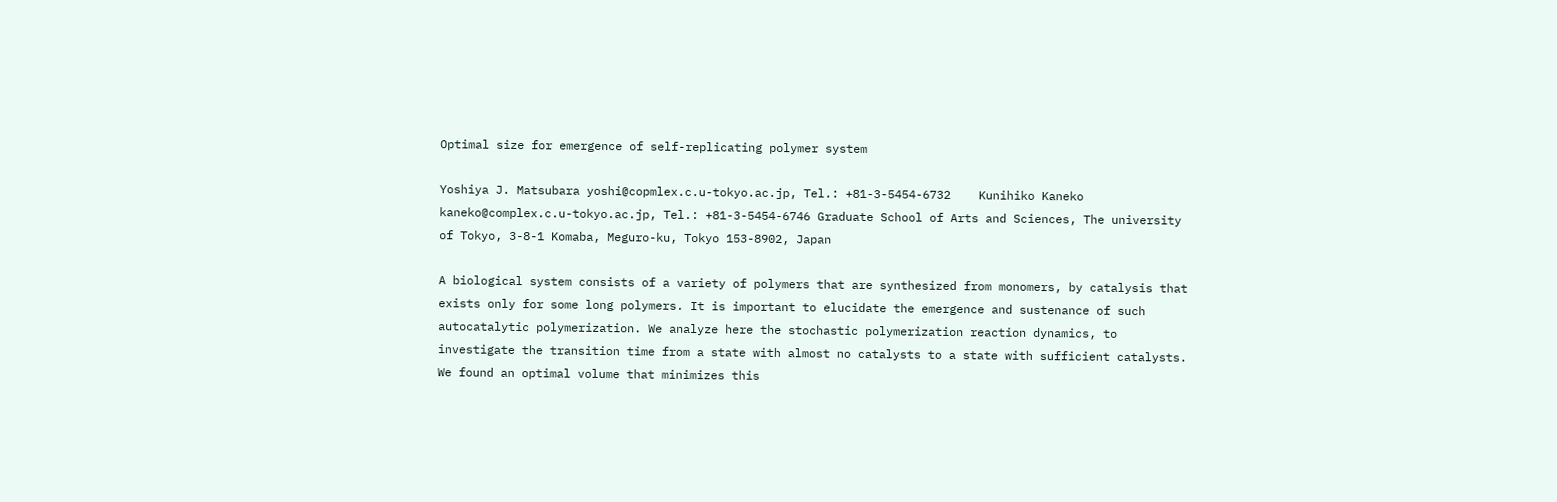Optimal size for emergence of self-replicating polymer system

Yoshiya J. Matsubara yoshi@copmlex.c.u-tokyo.ac.jp, Tel.: +81-3-5454-6732    Kunihiko Kaneko kaneko@complex.c.u-tokyo.ac.jp, Tel.: +81-3-5454-6746 Graduate School of Arts and Sciences, The university of Tokyo, 3-8-1 Komaba, Meguro-ku, Tokyo 153-8902, Japan

A biological system consists of a variety of polymers that are synthesized from monomers, by catalysis that exists only for some long polymers. It is important to elucidate the emergence and sustenance of such autocatalytic polymerization. We analyze here the stochastic polymerization reaction dynamics, to investigate the transition time from a state with almost no catalysts to a state with sufficient catalysts. We found an optimal volume that minimizes this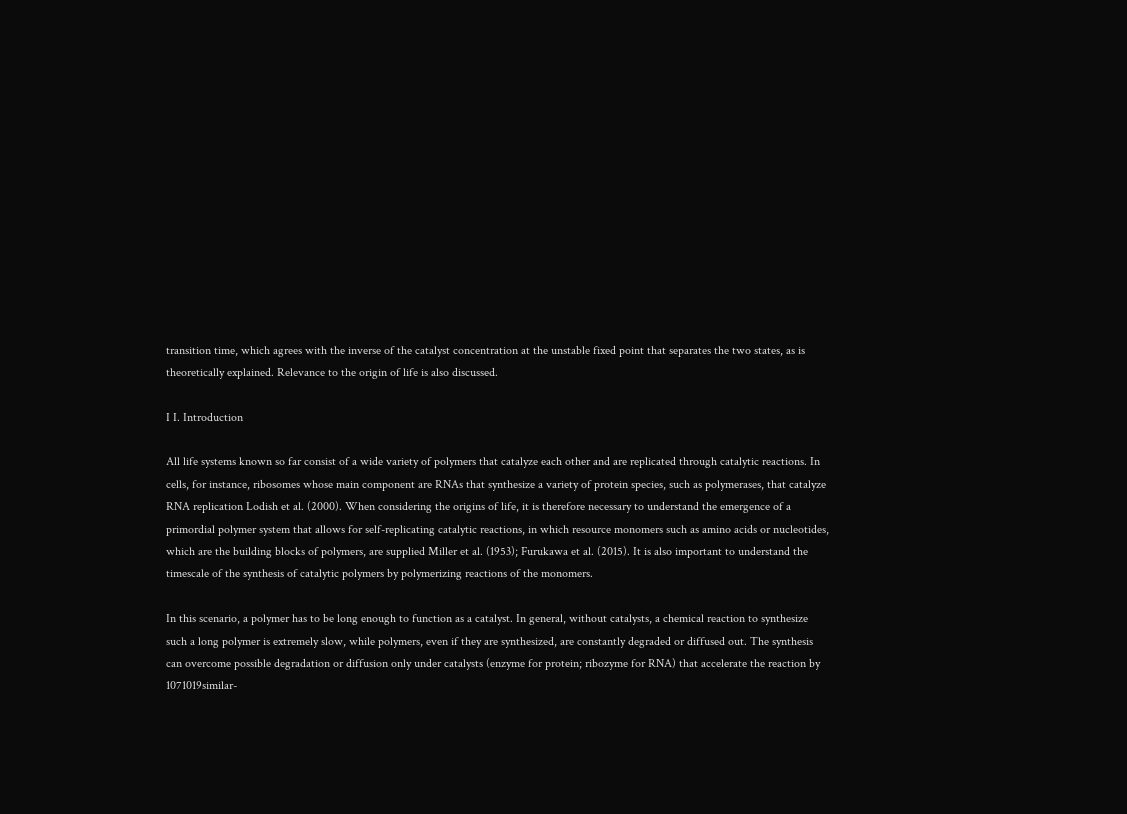transition time, which agrees with the inverse of the catalyst concentration at the unstable fixed point that separates the two states, as is theoretically explained. Relevance to the origin of life is also discussed.

I I. Introduction

All life systems known so far consist of a wide variety of polymers that catalyze each other and are replicated through catalytic reactions. In cells, for instance, ribosomes whose main component are RNAs that synthesize a variety of protein species, such as polymerases, that catalyze RNA replication Lodish et al. (2000). When considering the origins of life, it is therefore necessary to understand the emergence of a primordial polymer system that allows for self-replicating catalytic reactions, in which resource monomers such as amino acids or nucleotides, which are the building blocks of polymers, are supplied Miller et al. (1953); Furukawa et al. (2015). It is also important to understand the timescale of the synthesis of catalytic polymers by polymerizing reactions of the monomers.

In this scenario, a polymer has to be long enough to function as a catalyst. In general, without catalysts, a chemical reaction to synthesize such a long polymer is extremely slow, while polymers, even if they are synthesized, are constantly degraded or diffused out. The synthesis can overcome possible degradation or diffusion only under catalysts (enzyme for protein; ribozyme for RNA) that accelerate the reaction by 1071019similar-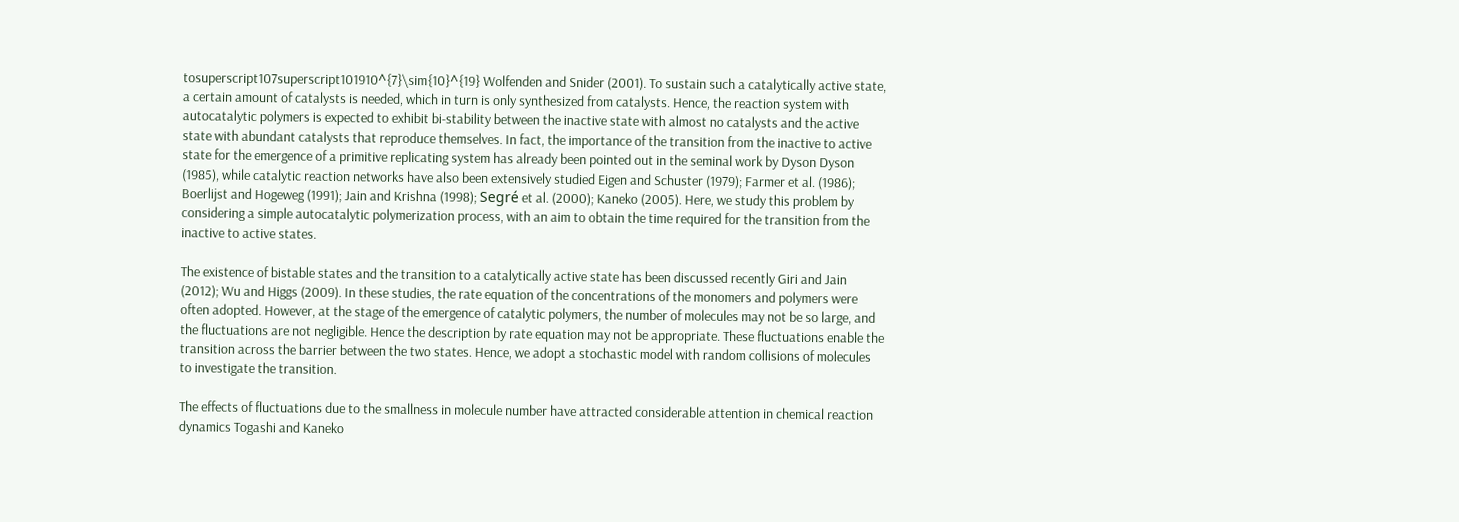tosuperscript107superscript101910^{7}\sim{10}^{19} Wolfenden and Snider (2001). To sustain such a catalytically active state, a certain amount of catalysts is needed, which in turn is only synthesized from catalysts. Hence, the reaction system with autocatalytic polymers is expected to exhibit bi-stability between the inactive state with almost no catalysts and the active state with abundant catalysts that reproduce themselves. In fact, the importance of the transition from the inactive to active state for the emergence of a primitive replicating system has already been pointed out in the seminal work by Dyson Dyson (1985), while catalytic reaction networks have also been extensively studied Eigen and Schuster (1979); Farmer et al. (1986); Boerlijst and Hogeweg (1991); Jain and Krishna (1998); Segré et al. (2000); Kaneko (2005). Here, we study this problem by considering a simple autocatalytic polymerization process, with an aim to obtain the time required for the transition from the inactive to active states.

The existence of bistable states and the transition to a catalytically active state has been discussed recently Giri and Jain (2012); Wu and Higgs (2009). In these studies, the rate equation of the concentrations of the monomers and polymers were often adopted. However, at the stage of the emergence of catalytic polymers, the number of molecules may not be so large, and the fluctuations are not negligible. Hence the description by rate equation may not be appropriate. These fluctuations enable the transition across the barrier between the two states. Hence, we adopt a stochastic model with random collisions of molecules to investigate the transition.

The effects of fluctuations due to the smallness in molecule number have attracted considerable attention in chemical reaction dynamics Togashi and Kaneko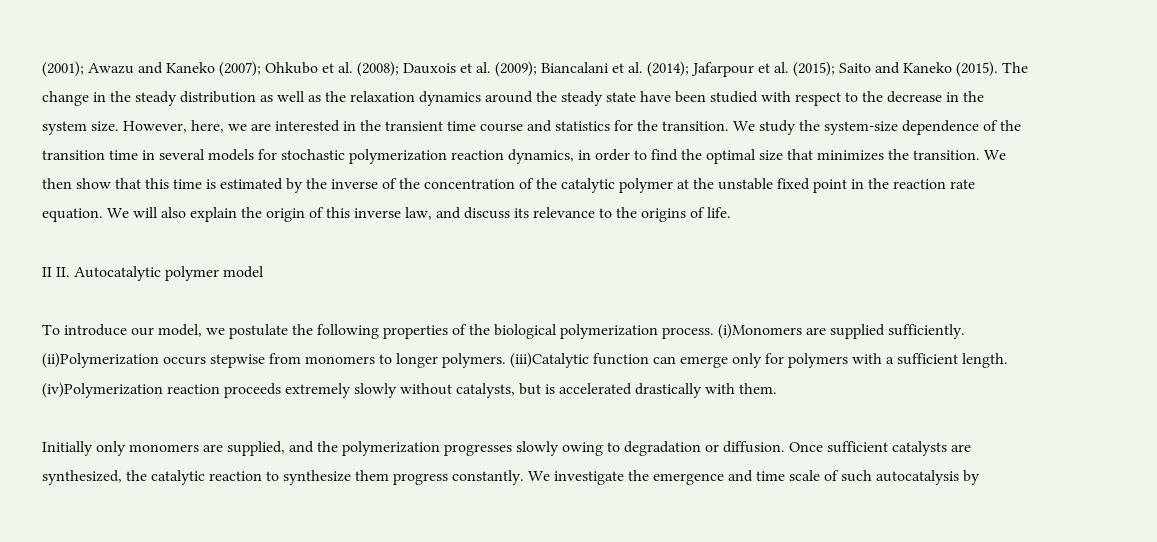(2001); Awazu and Kaneko (2007); Ohkubo et al. (2008); Dauxois et al. (2009); Biancalani et al. (2014); Jafarpour et al. (2015); Saito and Kaneko (2015). The change in the steady distribution as well as the relaxation dynamics around the steady state have been studied with respect to the decrease in the system size. However, here, we are interested in the transient time course and statistics for the transition. We study the system-size dependence of the transition time in several models for stochastic polymerization reaction dynamics, in order to find the optimal size that minimizes the transition. We then show that this time is estimated by the inverse of the concentration of the catalytic polymer at the unstable fixed point in the reaction rate equation. We will also explain the origin of this inverse law, and discuss its relevance to the origins of life.

II II. Autocatalytic polymer model

To introduce our model, we postulate the following properties of the biological polymerization process. (i)Monomers are supplied sufficiently. (ii)Polymerization occurs stepwise from monomers to longer polymers. (iii)Catalytic function can emerge only for polymers with a sufficient length. (iv)Polymerization reaction proceeds extremely slowly without catalysts, but is accelerated drastically with them.

Initially only monomers are supplied, and the polymerization progresses slowly owing to degradation or diffusion. Once sufficient catalysts are synthesized, the catalytic reaction to synthesize them progress constantly. We investigate the emergence and time scale of such autocatalysis by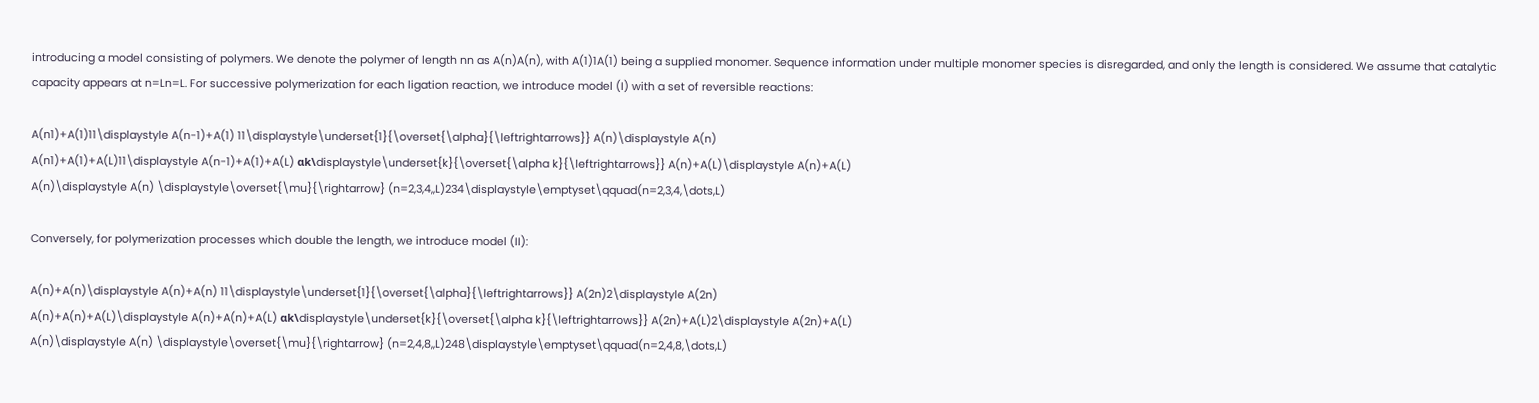introducing a model consisting of polymers. We denote the polymer of length nn as A(n)A(n), with A(1)1A(1) being a supplied monomer. Sequence information under multiple monomer species is disregarded, and only the length is considered. We assume that catalytic capacity appears at n=Ln=L. For successive polymerization for each ligation reaction, we introduce model (I) with a set of reversible reactions:

A(n1)+A(1)11\displaystyle A(n-1)+A(1) 11\displaystyle\underset{1}{\overset{\alpha}{\leftrightarrows}} A(n)\displaystyle A(n)
A(n1)+A(1)+A(L)11\displaystyle A(n-1)+A(1)+A(L) αk\displaystyle\underset{k}{\overset{\alpha k}{\leftrightarrows}} A(n)+A(L)\displaystyle A(n)+A(L)
A(n)\displaystyle A(n) \displaystyle\overset{\mu}{\rightarrow} (n=2,3,4,,L)234\displaystyle\emptyset\qquad(n=2,3,4,\dots,L)

Conversely, for polymerization processes which double the length, we introduce model (II):

A(n)+A(n)\displaystyle A(n)+A(n) 11\displaystyle\underset{1}{\overset{\alpha}{\leftrightarrows}} A(2n)2\displaystyle A(2n)
A(n)+A(n)+A(L)\displaystyle A(n)+A(n)+A(L) αk\displaystyle\underset{k}{\overset{\alpha k}{\leftrightarrows}} A(2n)+A(L)2\displaystyle A(2n)+A(L)
A(n)\displaystyle A(n) \displaystyle\overset{\mu}{\rightarrow} (n=2,4,8,,L)248\displaystyle\emptyset\qquad(n=2,4,8,\dots,L)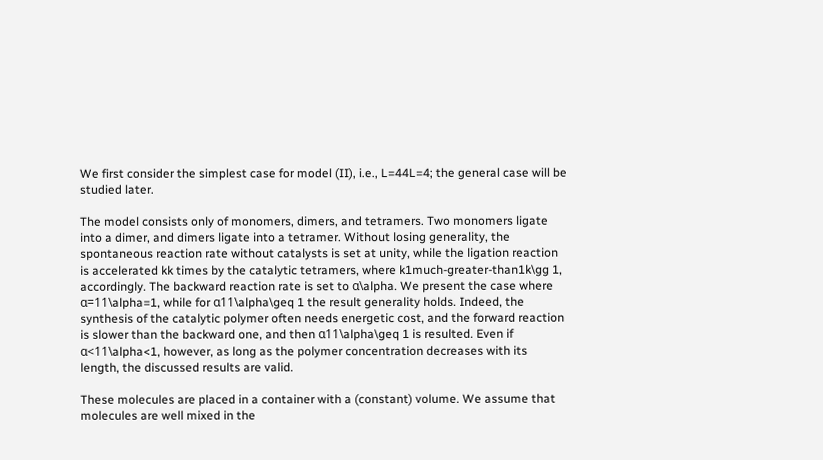We first consider the simplest case for model (II), i.e., L=44L=4; the general case will be studied later.

The model consists only of monomers, dimers, and tetramers. Two monomers ligate into a dimer, and dimers ligate into a tetramer. Without losing generality, the spontaneous reaction rate without catalysts is set at unity, while the ligation reaction is accelerated kk times by the catalytic tetramers, where k1much-greater-than1k\gg 1, accordingly. The backward reaction rate is set to α\alpha. We present the case where α=11\alpha=1, while for α11\alpha\geq 1 the result generality holds. Indeed, the synthesis of the catalytic polymer often needs energetic cost, and the forward reaction is slower than the backward one, and then α11\alpha\geq 1 is resulted. Even if α<11\alpha<1, however, as long as the polymer concentration decreases with its length, the discussed results are valid.

These molecules are placed in a container with a (constant) volume. We assume that molecules are well mixed in the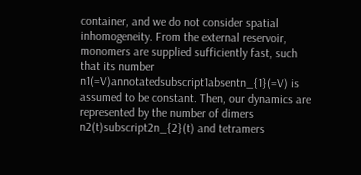container, and we do not consider spatial inhomogeneity. From the external reservoir, monomers are supplied sufficiently fast, such that its number n1(=V)annotatedsubscript1absentn_{1}(=V) is assumed to be constant. Then, our dynamics are represented by the number of dimers n2(t)subscript2n_{2}(t) and tetramers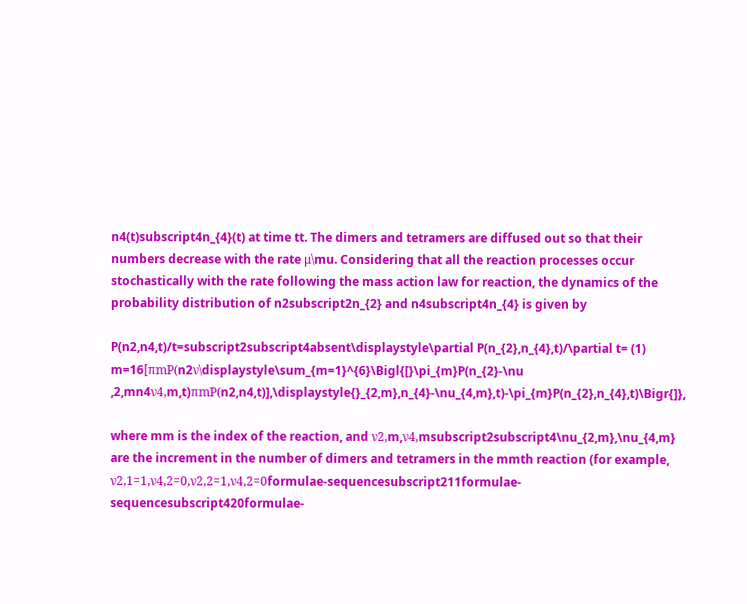n4(t)subscript4n_{4}(t) at time tt. The dimers and tetramers are diffused out so that their numbers decrease with the rate μ\mu. Considering that all the reaction processes occur stochastically with the rate following the mass action law for reaction, the dynamics of the probability distribution of n2subscript2n_{2} and n4subscript4n_{4} is given by

P(n2,n4,t)/t=subscript2subscript4absent\displaystyle\partial P(n_{2},n_{4},t)/\partial t= (1)
m=16[πmP(n2ν\displaystyle\sum_{m=1}^{6}\Bigl{[}\pi_{m}P(n_{2}-\nu ,2,mn4ν4,m,t)πmP(n2,n4,t)],\displaystyle{}_{2,m},n_{4}-\nu_{4,m},t)-\pi_{m}P(n_{2},n_{4},t)\Bigr{]},

where mm is the index of the reaction, and ν2,m,ν4,msubscript2subscript4\nu_{2,m},\nu_{4,m} are the increment in the number of dimers and tetramers in the mmth reaction (for example, ν2,1=1,ν4,2=0,ν2,2=1,ν4,2=0formulae-sequencesubscript211formulae-sequencesubscript420formulae-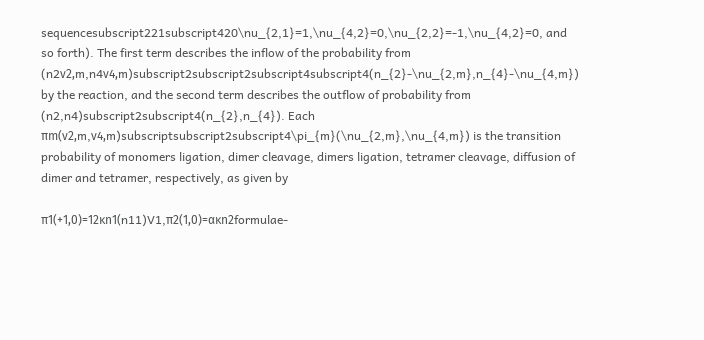sequencesubscript221subscript420\nu_{2,1}=1,\nu_{4,2}=0,\nu_{2,2}=-1,\nu_{4,2}=0, and so forth). The first term describes the inflow of the probability from (n2ν2,m,n4ν4,m)subscript2subscript2subscript4subscript4(n_{2}-\nu_{2,m},n_{4}-\nu_{4,m}) by the reaction, and the second term describes the outflow of probability from (n2,n4)subscript2subscript4(n_{2},n_{4}). Each πm(ν2,m,ν4,m)subscriptsubscript2subscript4\pi_{m}(\nu_{2,m},\nu_{4,m}) is the transition probability of monomers ligation, dimer cleavage, dimers ligation, tetramer cleavage, diffusion of dimer and tetramer, respectively, as given by

π1(+1,0)=12κn1(n11)V1,π2(1,0)=ακn2formulae-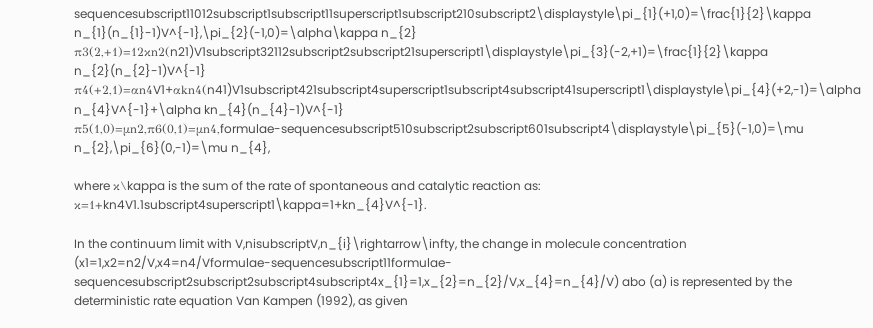sequencesubscript11012subscript1subscript11superscript1subscript210subscript2\displaystyle\pi_{1}(+1,0)=\frac{1}{2}\kappa n_{1}(n_{1}-1)V^{-1},\pi_{2}(-1,0)=\alpha\kappa n_{2}
π3(2,+1)=12κn2(n21)V1subscript32112subscript2subscript21superscript1\displaystyle\pi_{3}(-2,+1)=\frac{1}{2}\kappa n_{2}(n_{2}-1)V^{-1}
π4(+2,1)=αn4V1+αkn4(n41)V1subscript421subscript4superscript1subscript4subscript41superscript1\displaystyle\pi_{4}(+2,-1)=\alpha n_{4}V^{-1}+\alpha kn_{4}(n_{4}-1)V^{-1}
π5(1,0)=μn2,π6(0,1)=μn4,formulae-sequencesubscript510subscript2subscript601subscript4\displaystyle\pi_{5}(-1,0)=\mu n_{2},\pi_{6}(0,-1)=\mu n_{4},

where κ\kappa is the sum of the rate of spontaneous and catalytic reaction as: κ=1+kn4V1.1subscript4superscript1\kappa=1+kn_{4}V^{-1}.

In the continuum limit with V,nisubscriptV,n_{i}\rightarrow\infty, the change in molecule concentration (x1=1,x2=n2/V,x4=n4/Vformulae-sequencesubscript11formulae-sequencesubscript2subscript2subscript4subscript4x_{1}=1,x_{2}=n_{2}/V,x_{4}=n_{4}/V) abo (a) is represented by the deterministic rate equation Van Kampen (1992), as given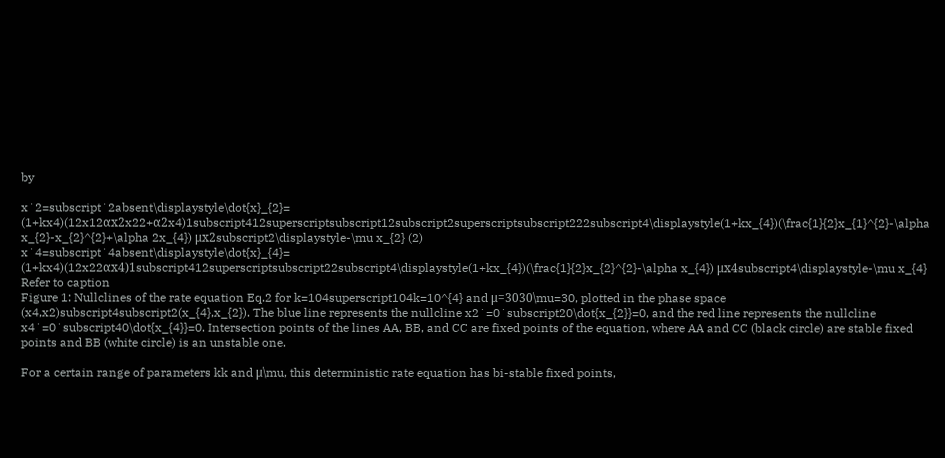by

x˙2=subscript˙2absent\displaystyle\dot{x}_{2}= (1+kx4)(12x12αx2x22+α2x4)1subscript412superscriptsubscript12subscript2superscriptsubscript222subscript4\displaystyle(1+kx_{4})(\frac{1}{2}x_{1}^{2}-\alpha x_{2}-x_{2}^{2}+\alpha 2x_{4}) μx2subscript2\displaystyle-\mu x_{2} (2)
x˙4=subscript˙4absent\displaystyle\dot{x}_{4}= (1+kx4)(12x22αx4)1subscript412superscriptsubscript22subscript4\displaystyle(1+kx_{4})(\frac{1}{2}x_{2}^{2}-\alpha x_{4}) μx4subscript4\displaystyle-\mu x_{4}
Refer to caption
Figure 1: Nullclines of the rate equation Eq.2 for k=104superscript104k=10^{4} and μ=3030\mu=30, plotted in the phase space (x4,x2)subscript4subscript2(x_{4},x_{2}). The blue line represents the nullcline x2˙=0˙subscript20\dot{x_{2}}=0, and the red line represents the nullcline x4˙=0˙subscript40\dot{x_{4}}=0. Intersection points of the lines AA, BB, and CC are fixed points of the equation, where AA and CC (black circle) are stable fixed points and BB (white circle) is an unstable one.

For a certain range of parameters kk and μ\mu, this deterministic rate equation has bi-stable fixed points,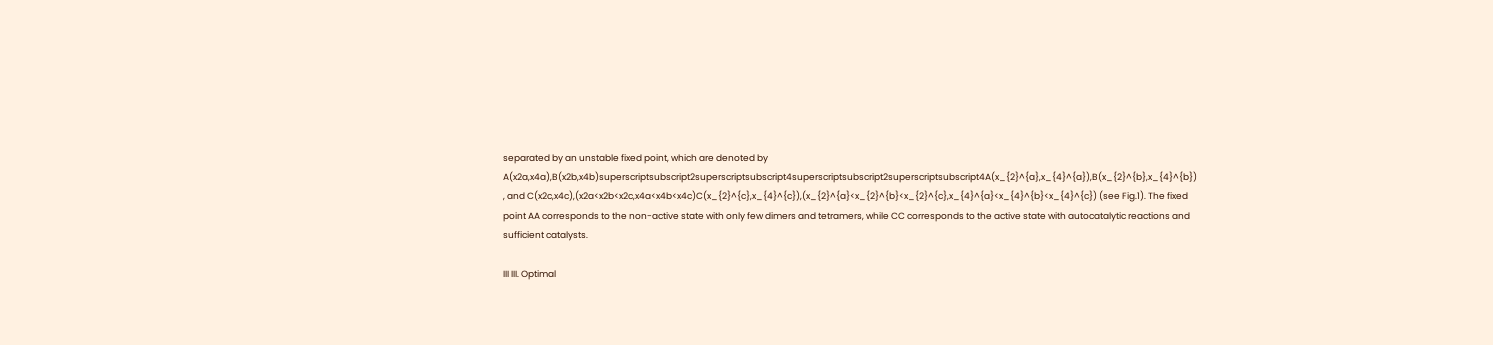separated by an unstable fixed point, which are denoted by A(x2a,x4a),B(x2b,x4b)superscriptsubscript2superscriptsubscript4superscriptsubscript2superscriptsubscript4A(x_{2}^{a},x_{4}^{a}),B(x_{2}^{b},x_{4}^{b}) , and C(x2c,x4c),(x2a<x2b<x2c,x4a<x4b<x4c)C(x_{2}^{c},x_{4}^{c}),(x_{2}^{a}<x_{2}^{b}<x_{2}^{c},x_{4}^{a}<x_{4}^{b}<x_{4}^{c}) (see Fig.1). The fixed point AA corresponds to the non-active state with only few dimers and tetramers, while CC corresponds to the active state with autocatalytic reactions and sufficient catalysts.

III III. Optimal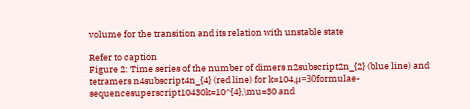volume for the transition and its relation with unstable state

Refer to caption
Figure 2: Time series of the number of dimers n2subscript2n_{2} (blue line) and tetramers n4subscript4n_{4} (red line) for k=104,μ=30formulae-sequencesuperscript10430k=10^{4},\mu=30 and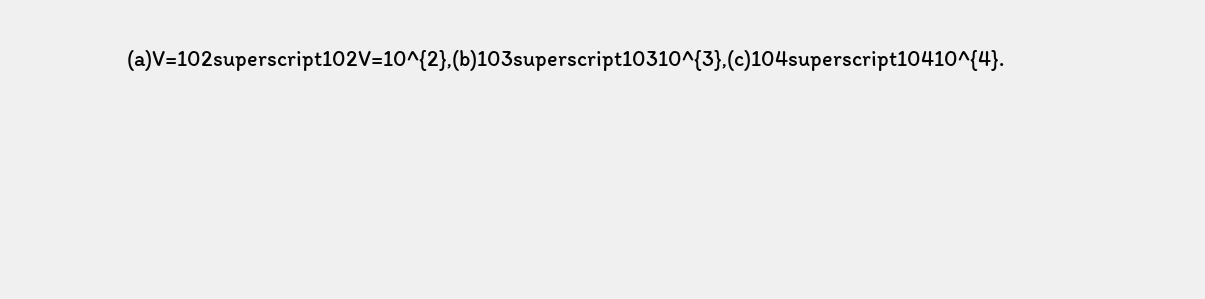(a)V=102superscript102V=10^{2},(b)103superscript10310^{3},(c)104superscript10410^{4}.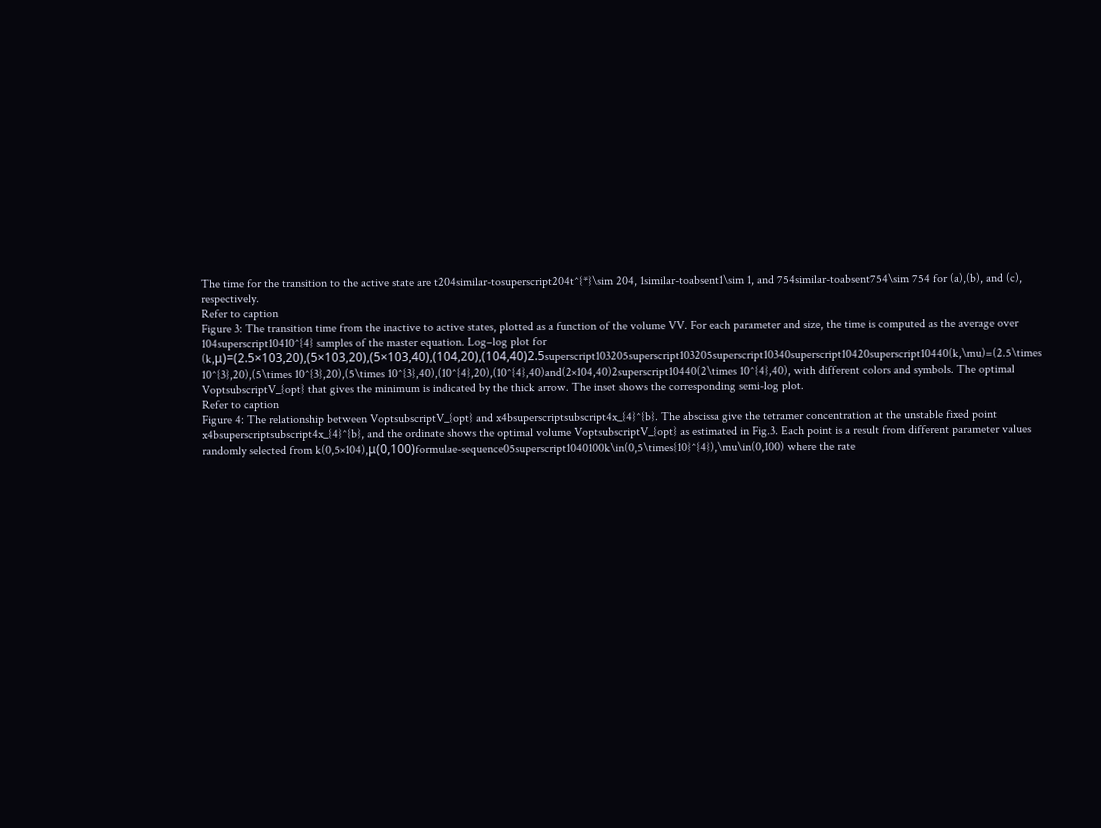The time for the transition to the active state are t204similar-tosuperscript204t^{*}\sim 204, 1similar-toabsent1\sim 1, and 754similar-toabsent754\sim 754 for (a),(b), and (c), respectively.
Refer to caption
Figure 3: The transition time from the inactive to active states, plotted as a function of the volume VV. For each parameter and size, the time is computed as the average over 104superscript10410^{4} samples of the master equation. Log–log plot for (k,μ)=(2.5×103,20),(5×103,20),(5×103,40),(104,20),(104,40)2.5superscript103205superscript103205superscript10340superscript10420superscript10440(k,\mu)=(2.5\times 10^{3},20),(5\times 10^{3},20),(5\times 10^{3},40),(10^{4},20),(10^{4},40)and(2×104,40)2superscript10440(2\times 10^{4},40), with different colors and symbols. The optimal VoptsubscriptV_{opt} that gives the minimum is indicated by the thick arrow. The inset shows the corresponding semi-log plot.
Refer to caption
Figure 4: The relationship between VoptsubscriptV_{opt} and x4bsuperscriptsubscript4x_{4}^{b}. The abscissa give the tetramer concentration at the unstable fixed point x4bsuperscriptsubscript4x_{4}^{b}, and the ordinate shows the optimal volume VoptsubscriptV_{opt} as estimated in Fig.3. Each point is a result from different parameter values randomly selected from k(0,5×104),μ(0,100)formulae-sequence05superscript1040100k\in(0,5\times{10}^{4}),\mu\in(0,100) where the rate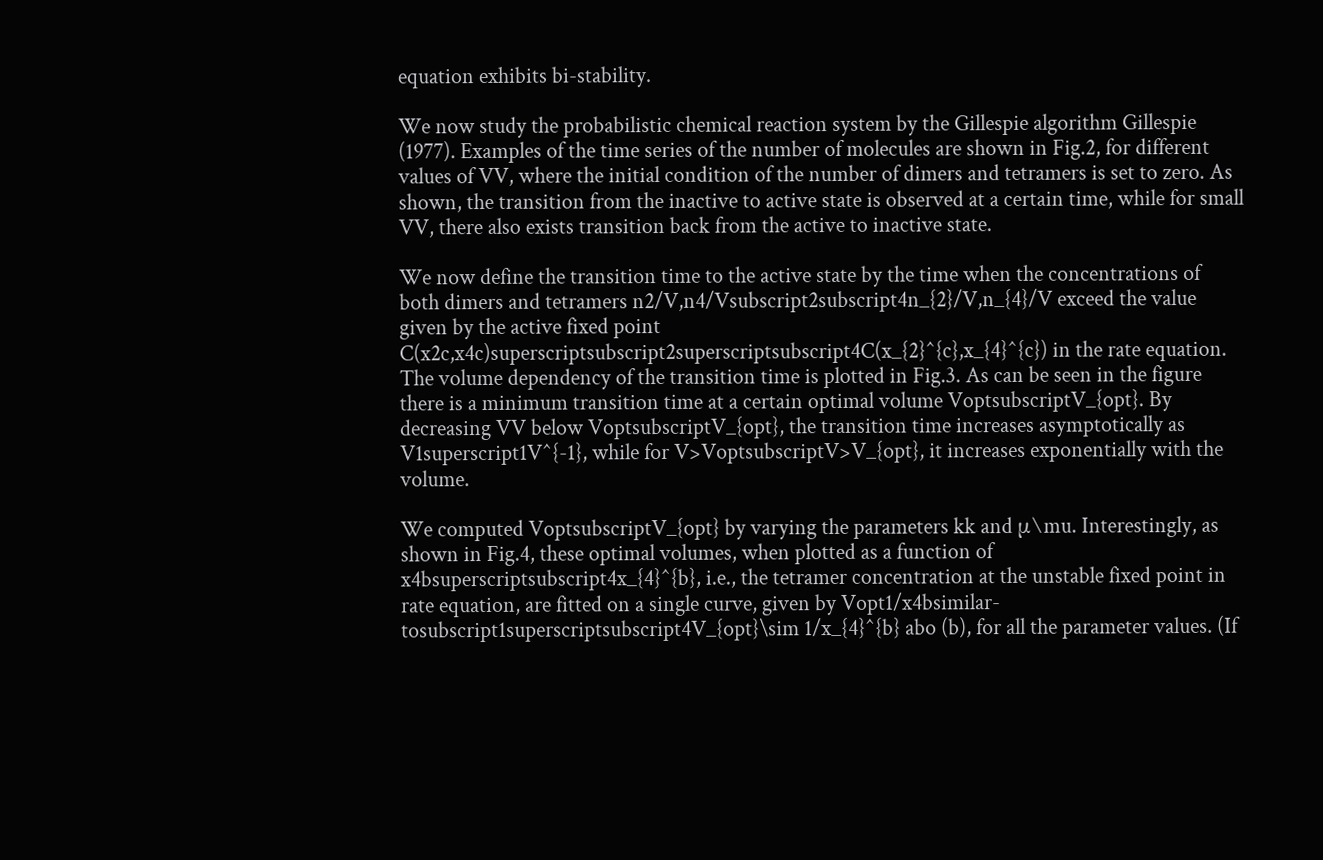equation exhibits bi-stability.

We now study the probabilistic chemical reaction system by the Gillespie algorithm Gillespie (1977). Examples of the time series of the number of molecules are shown in Fig.2, for different values of VV, where the initial condition of the number of dimers and tetramers is set to zero. As shown, the transition from the inactive to active state is observed at a certain time, while for small VV, there also exists transition back from the active to inactive state.

We now define the transition time to the active state by the time when the concentrations of both dimers and tetramers n2/V,n4/Vsubscript2subscript4n_{2}/V,n_{4}/V exceed the value given by the active fixed point C(x2c,x4c)superscriptsubscript2superscriptsubscript4C(x_{2}^{c},x_{4}^{c}) in the rate equation. The volume dependency of the transition time is plotted in Fig.3. As can be seen in the figure there is a minimum transition time at a certain optimal volume VoptsubscriptV_{opt}. By decreasing VV below VoptsubscriptV_{opt}, the transition time increases asymptotically as V1superscript1V^{-1}, while for V>VoptsubscriptV>V_{opt}, it increases exponentially with the volume.

We computed VoptsubscriptV_{opt} by varying the parameters kk and μ\mu. Interestingly, as shown in Fig.4, these optimal volumes, when plotted as a function of x4bsuperscriptsubscript4x_{4}^{b}, i.e., the tetramer concentration at the unstable fixed point in rate equation, are fitted on a single curve, given by Vopt1/x4bsimilar-tosubscript1superscriptsubscript4V_{opt}\sim 1/x_{4}^{b} abo (b), for all the parameter values. (If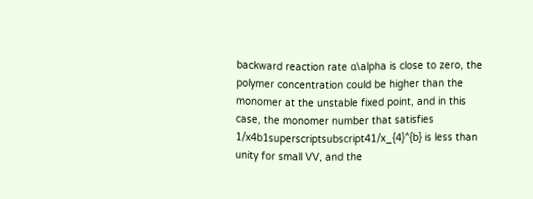backward reaction rate α\alpha is close to zero, the polymer concentration could be higher than the monomer at the unstable fixed point, and in this case, the monomer number that satisfies 1/x4b1superscriptsubscript41/x_{4}^{b} is less than unity for small VV, and the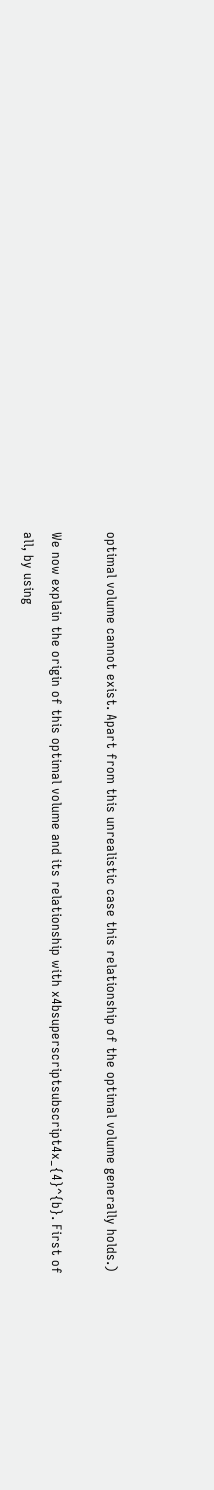optimal volume cannot exist. Apart from this unrealistic case this relationship of the optimal volume generally holds.)

We now explain the origin of this optimal volume and its relationship with x4bsuperscriptsubscript4x_{4}^{b}. First of all, by using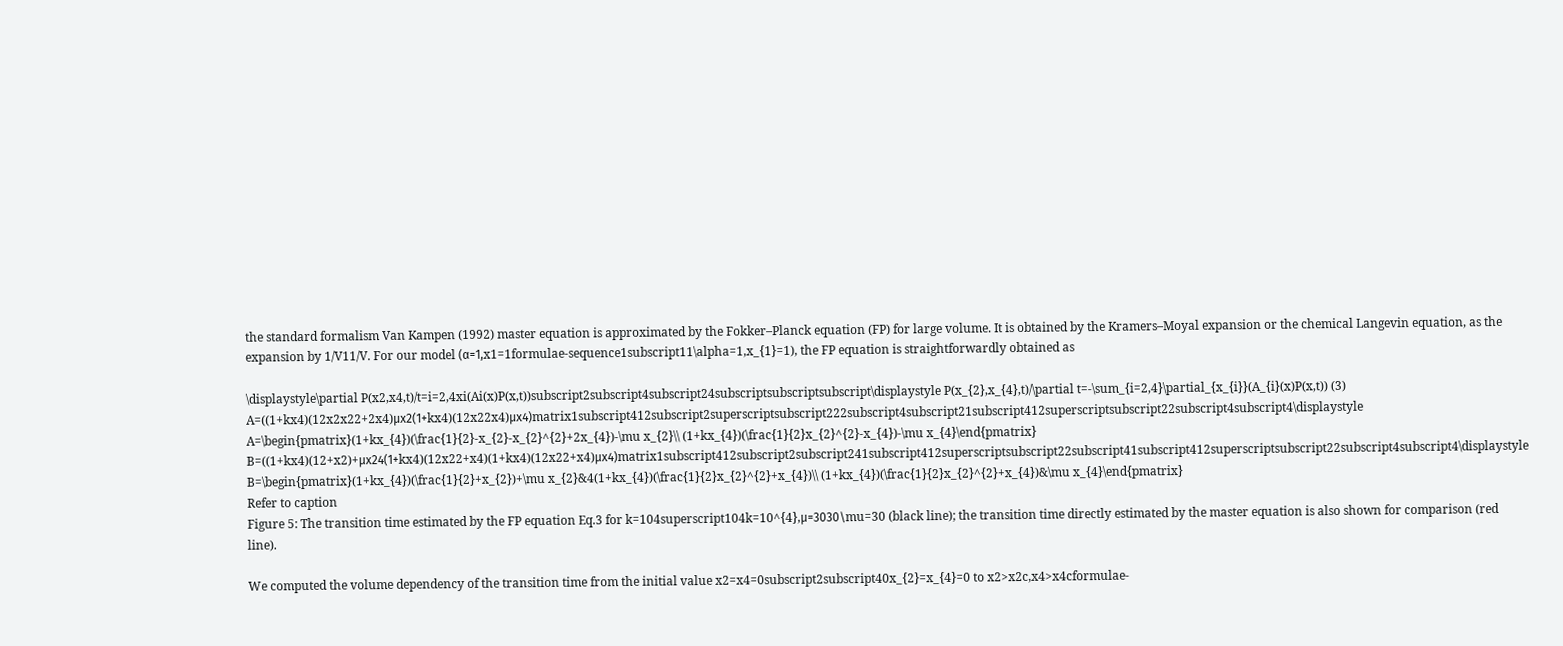the standard formalism Van Kampen (1992) master equation is approximated by the Fokker–Planck equation (FP) for large volume. It is obtained by the Kramers–Moyal expansion or the chemical Langevin equation, as the expansion by 1/V11/V. For our model (α=1,x1=1formulae-sequence1subscript11\alpha=1,x_{1}=1), the FP equation is straightforwardly obtained as

\displaystyle\partial P(x2,x4,t)/t=i=2,4xi(Ai(x)P(x,t))subscript2subscript4subscript24subscriptsubscriptsubscript\displaystyle P(x_{2},x_{4},t)/\partial t=-\sum_{i=2,4}\partial_{x_{i}}(A_{i}(x)P(x,t)) (3)
A=((1+kx4)(12x2x22+2x4)μx2(1+kx4)(12x22x4)μx4)matrix1subscript412subscript2superscriptsubscript222subscript4subscript21subscript412superscriptsubscript22subscript4subscript4\displaystyle A=\begin{pmatrix}(1+kx_{4})(\frac{1}{2}-x_{2}-x_{2}^{2}+2x_{4})-\mu x_{2}\\ (1+kx_{4})(\frac{1}{2}x_{2}^{2}-x_{4})-\mu x_{4}\end{pmatrix}
B=((1+kx4)(12+x2)+μx24(1+kx4)(12x22+x4)(1+kx4)(12x22+x4)μx4)matrix1subscript412subscript2subscript241subscript412superscriptsubscript22subscript41subscript412superscriptsubscript22subscript4subscript4\displaystyle B=\begin{pmatrix}(1+kx_{4})(\frac{1}{2}+x_{2})+\mu x_{2}&4(1+kx_{4})(\frac{1}{2}x_{2}^{2}+x_{4})\\ (1+kx_{4})(\frac{1}{2}x_{2}^{2}+x_{4})&\mu x_{4}\end{pmatrix}
Refer to caption
Figure 5: The transition time estimated by the FP equation Eq.3 for k=104superscript104k=10^{4},μ=3030\mu=30 (black line); the transition time directly estimated by the master equation is also shown for comparison (red line).

We computed the volume dependency of the transition time from the initial value x2=x4=0subscript2subscript40x_{2}=x_{4}=0 to x2>x2c,x4>x4cformulae-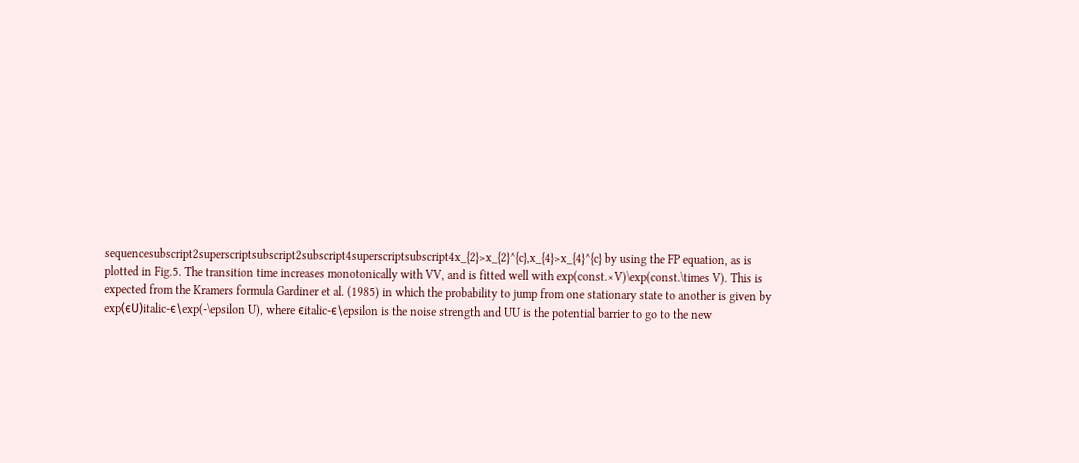sequencesubscript2superscriptsubscript2subscript4superscriptsubscript4x_{2}>x_{2}^{c},x_{4}>x_{4}^{c} by using the FP equation, as is plotted in Fig.5. The transition time increases monotonically with VV, and is fitted well with exp(const.×V)\exp(const.\times V). This is expected from the Kramers formula Gardiner et al. (1985) in which the probability to jump from one stationary state to another is given by exp(ϵU)italic-ϵ\exp(-\epsilon U), where ϵitalic-ϵ\epsilon is the noise strength and UU is the potential barrier to go to the new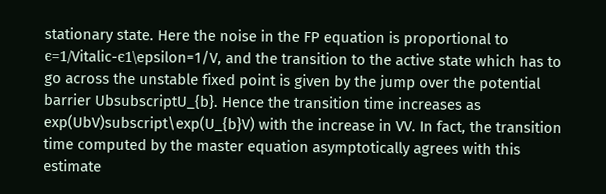stationary state. Here the noise in the FP equation is proportional to ϵ=1/Vitalic-ϵ1\epsilon=1/V, and the transition to the active state which has to go across the unstable fixed point is given by the jump over the potential barrier UbsubscriptU_{b}. Hence the transition time increases as exp(UbV)subscript\exp(U_{b}V) with the increase in VV. In fact, the transition time computed by the master equation asymptotically agrees with this estimate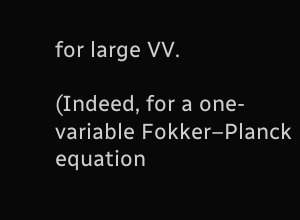for large VV.

(Indeed, for a one-variable Fokker–Planck equation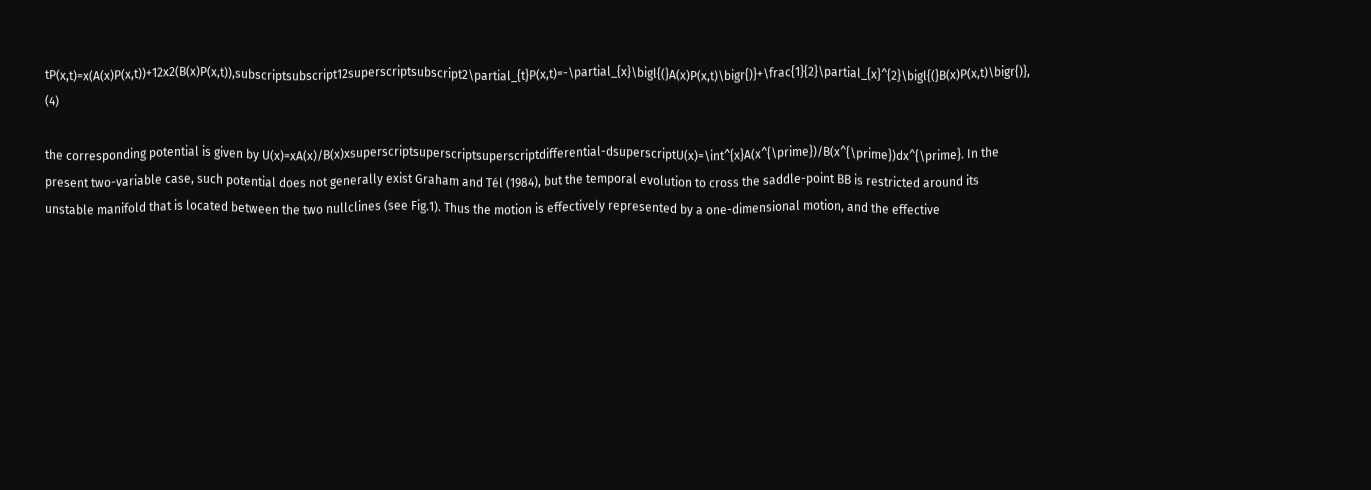tP(x,t)=x(A(x)P(x,t))+12x2(B(x)P(x,t)),subscriptsubscript12superscriptsubscript2\partial_{t}P(x,t)=-\partial_{x}\bigl{(}A(x)P(x,t)\bigr{)}+\frac{1}{2}\partial_{x}^{2}\bigl{(}B(x)P(x,t)\bigr{)}, (4)

the corresponding potential is given by U(x)=xA(x)/B(x)xsuperscriptsuperscriptsuperscriptdifferential-dsuperscriptU(x)=\int^{x}A(x^{\prime})/B(x^{\prime})dx^{\prime}. In the present two-variable case, such potential does not generally exist Graham and Tél (1984), but the temporal evolution to cross the saddle-point BB is restricted around its unstable manifold that is located between the two nullclines (see Fig.1). Thus the motion is effectively represented by a one-dimensional motion, and the effective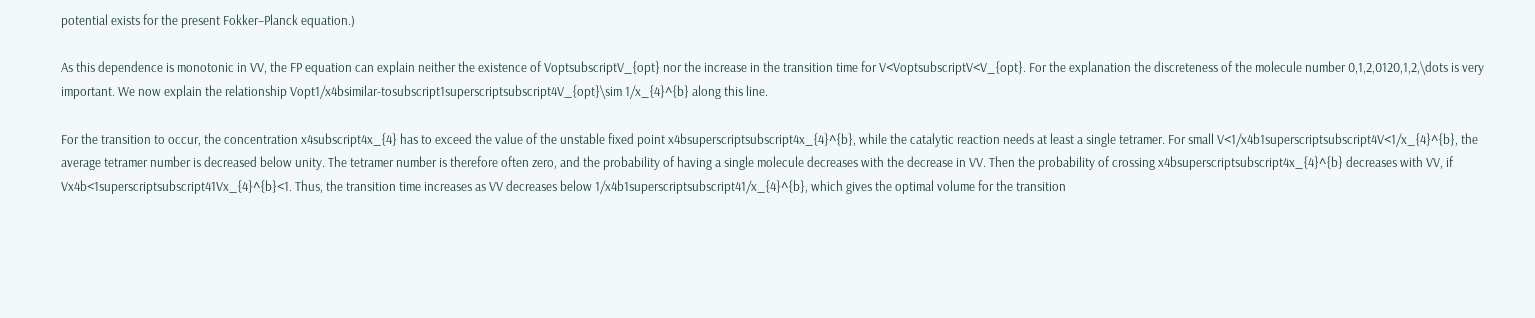potential exists for the present Fokker–Planck equation.)

As this dependence is monotonic in VV, the FP equation can explain neither the existence of VoptsubscriptV_{opt} nor the increase in the transition time for V<VoptsubscriptV<V_{opt}. For the explanation the discreteness of the molecule number 0,1,2,0120,1,2,\dots is very important. We now explain the relationship Vopt1/x4bsimilar-tosubscript1superscriptsubscript4V_{opt}\sim 1/x_{4}^{b} along this line.

For the transition to occur, the concentration x4subscript4x_{4} has to exceed the value of the unstable fixed point x4bsuperscriptsubscript4x_{4}^{b}, while the catalytic reaction needs at least a single tetramer. For small V<1/x4b1superscriptsubscript4V<1/x_{4}^{b}, the average tetramer number is decreased below unity. The tetramer number is therefore often zero, and the probability of having a single molecule decreases with the decrease in VV. Then the probability of crossing x4bsuperscriptsubscript4x_{4}^{b} decreases with VV, if Vx4b<1superscriptsubscript41Vx_{4}^{b}<1. Thus, the transition time increases as VV decreases below 1/x4b1superscriptsubscript41/x_{4}^{b}, which gives the optimal volume for the transition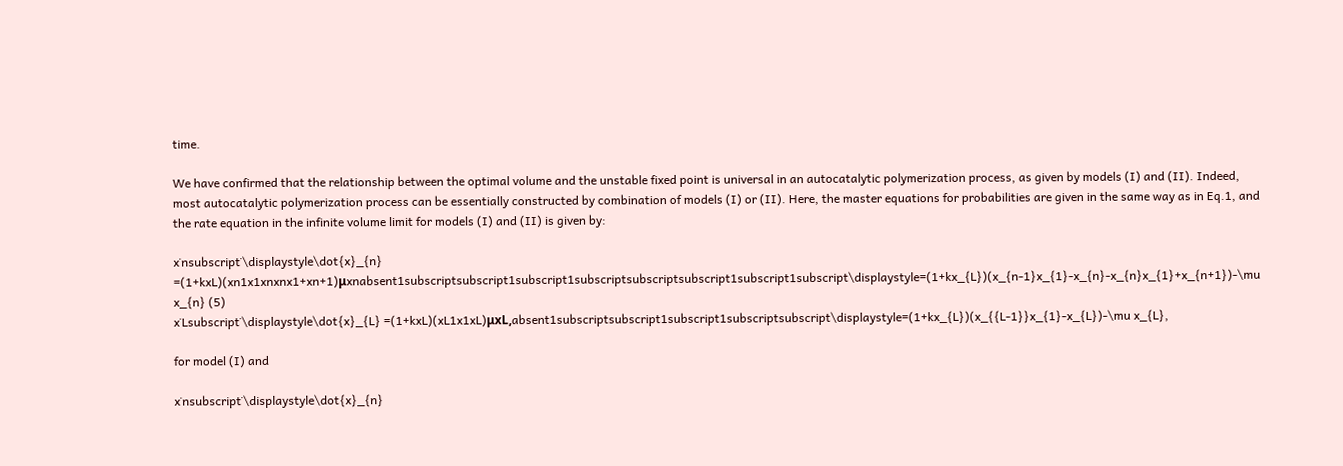time.

We have confirmed that the relationship between the optimal volume and the unstable fixed point is universal in an autocatalytic polymerization process, as given by models (I) and (II). Indeed, most autocatalytic polymerization process can be essentially constructed by combination of models (I) or (II). Here, the master equations for probabilities are given in the same way as in Eq.1, and the rate equation in the infinite volume limit for models (I) and (II) is given by:

x˙nsubscript˙\displaystyle\dot{x}_{n} =(1+kxL)(xn1x1xnxnx1+xn+1)μxnabsent1subscriptsubscript1subscript1subscriptsubscriptsubscript1subscript1subscript\displaystyle=(1+kx_{L})(x_{n-1}x_{1}-x_{n}-x_{n}x_{1}+x_{n+1})-\mu x_{n} (5)
x˙Lsubscript˙\displaystyle\dot{x}_{L} =(1+kxL)(xL1x1xL)μxL,absent1subscriptsubscript1subscript1subscriptsubscript\displaystyle=(1+kx_{L})(x_{{L-1}}x_{1}-x_{L})-\mu x_{L},

for model (I) and

x˙nsubscript˙\displaystyle\dot{x}_{n}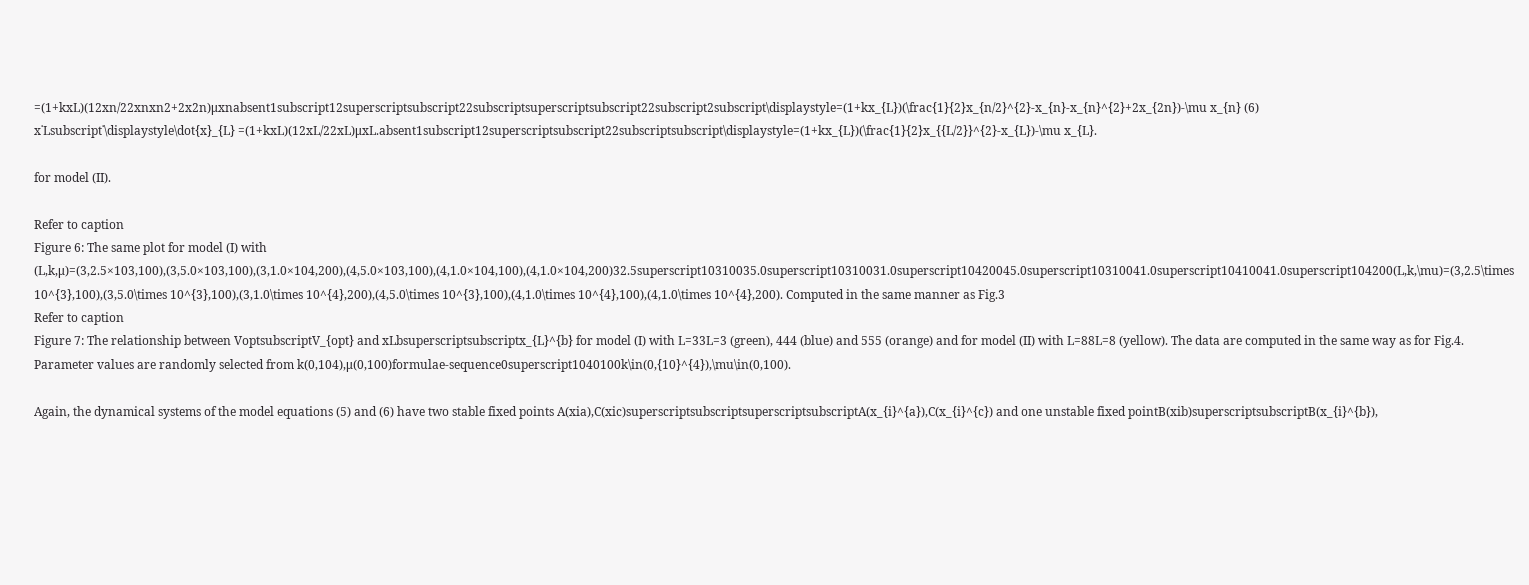=(1+kxL)(12xn/22xnxn2+2x2n)μxnabsent1subscript12superscriptsubscript22subscriptsuperscriptsubscript22subscript2subscript\displaystyle=(1+kx_{L})(\frac{1}{2}x_{n/2}^{2}-x_{n}-x_{n}^{2}+2x_{2n})-\mu x_{n} (6)
x˙Lsubscript˙\displaystyle\dot{x}_{L} =(1+kxL)(12xL/22xL)μxL.absent1subscript12superscriptsubscript22subscriptsubscript\displaystyle=(1+kx_{L})(\frac{1}{2}x_{{L/2}}^{2}-x_{L})-\mu x_{L}.

for model (II).

Refer to caption
Figure 6: The same plot for model (I) with (L,k,μ)=(3,2.5×103,100),(3,5.0×103,100),(3,1.0×104,200),(4,5.0×103,100),(4,1.0×104,100),(4,1.0×104,200)32.5superscript10310035.0superscript10310031.0superscript10420045.0superscript10310041.0superscript10410041.0superscript104200(L,k,\mu)=(3,2.5\times 10^{3},100),(3,5.0\times 10^{3},100),(3,1.0\times 10^{4},200),(4,5.0\times 10^{3},100),(4,1.0\times 10^{4},100),(4,1.0\times 10^{4},200). Computed in the same manner as Fig.3
Refer to caption
Figure 7: The relationship between VoptsubscriptV_{opt} and xLbsuperscriptsubscriptx_{L}^{b} for model (I) with L=33L=3 (green), 444 (blue) and 555 (orange) and for model (II) with L=88L=8 (yellow). The data are computed in the same way as for Fig.4. Parameter values are randomly selected from k(0,104),μ(0,100)formulae-sequence0superscript1040100k\in(0,{10}^{4}),\mu\in(0,100).

Again, the dynamical systems of the model equations (5) and (6) have two stable fixed points A(xia),C(xic)superscriptsubscriptsuperscriptsubscriptA(x_{i}^{a}),C(x_{i}^{c}) and one unstable fixed pointB(xib)superscriptsubscriptB(x_{i}^{b}),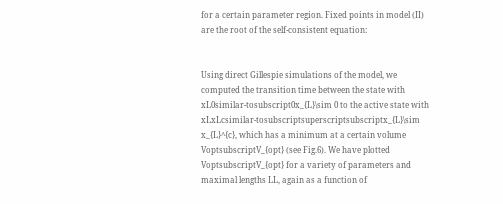for a certain parameter region. Fixed points in model (II) are the root of the self-consistent equation:


Using direct Gillespie simulations of the model, we computed the transition time between the state with xL0similar-tosubscript0x_{L}\sim 0 to the active state with xLxLcsimilar-tosubscriptsuperscriptsubscriptx_{L}\sim x_{L}^{c}, which has a minimum at a certain volume VoptsubscriptV_{opt} (see Fig.6). We have plotted VoptsubscriptV_{opt} for a variety of parameters and maximal lengths LL, again as a function of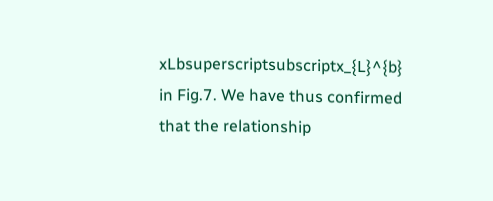xLbsuperscriptsubscriptx_{L}^{b} in Fig.7. We have thus confirmed that the relationship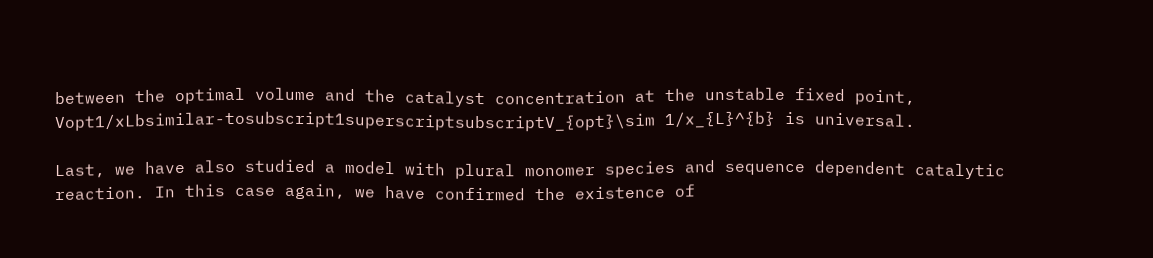between the optimal volume and the catalyst concentration at the unstable fixed point, Vopt1/xLbsimilar-tosubscript1superscriptsubscriptV_{opt}\sim 1/x_{L}^{b} is universal.

Last, we have also studied a model with plural monomer species and sequence dependent catalytic reaction. In this case again, we have confirmed the existence of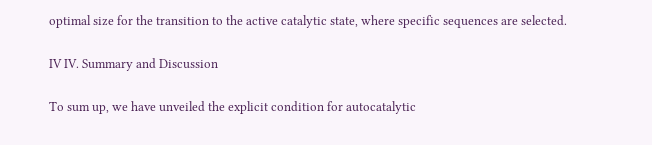optimal size for the transition to the active catalytic state, where specific sequences are selected.

IV IV. Summary and Discussion

To sum up, we have unveiled the explicit condition for autocatalytic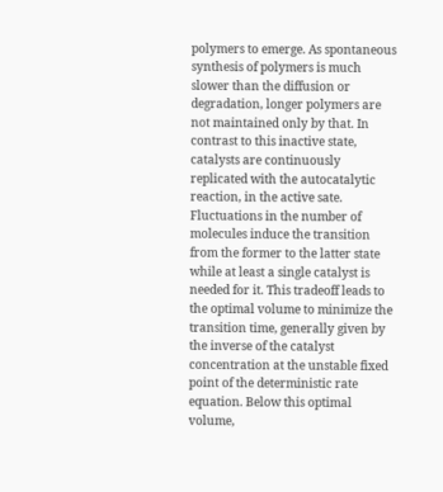polymers to emerge. As spontaneous synthesis of polymers is much slower than the diffusion or degradation, longer polymers are not maintained only by that. In contrast to this inactive state, catalysts are continuously replicated with the autocatalytic reaction, in the active sate. Fluctuations in the number of molecules induce the transition from the former to the latter state while at least a single catalyst is needed for it. This tradeoff leads to the optimal volume to minimize the transition time, generally given by the inverse of the catalyst concentration at the unstable fixed point of the deterministic rate equation. Below this optimal volume,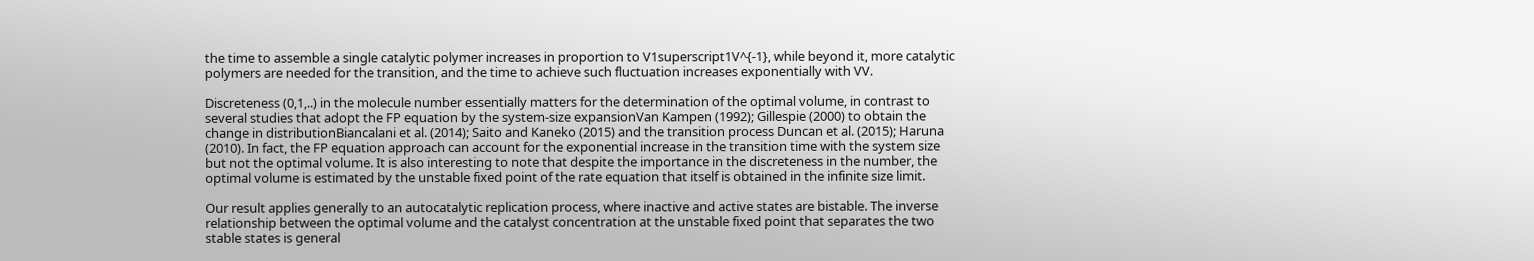the time to assemble a single catalytic polymer increases in proportion to V1superscript1V^{-1}, while beyond it, more catalytic polymers are needed for the transition, and the time to achieve such fluctuation increases exponentially with VV.

Discreteness (0,1,..) in the molecule number essentially matters for the determination of the optimal volume, in contrast to several studies that adopt the FP equation by the system-size expansionVan Kampen (1992); Gillespie (2000) to obtain the change in distributionBiancalani et al. (2014); Saito and Kaneko (2015) and the transition process Duncan et al. (2015); Haruna (2010). In fact, the FP equation approach can account for the exponential increase in the transition time with the system size but not the optimal volume. It is also interesting to note that despite the importance in the discreteness in the number, the optimal volume is estimated by the unstable fixed point of the rate equation that itself is obtained in the infinite size limit.

Our result applies generally to an autocatalytic replication process, where inactive and active states are bistable. The inverse relationship between the optimal volume and the catalyst concentration at the unstable fixed point that separates the two stable states is general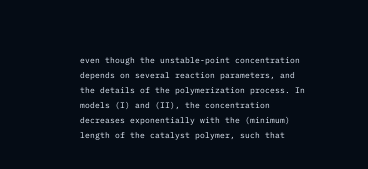even though the unstable-point concentration depends on several reaction parameters, and the details of the polymerization process. In models (I) and (II), the concentration decreases exponentially with the (minimum) length of the catalyst polymer, such that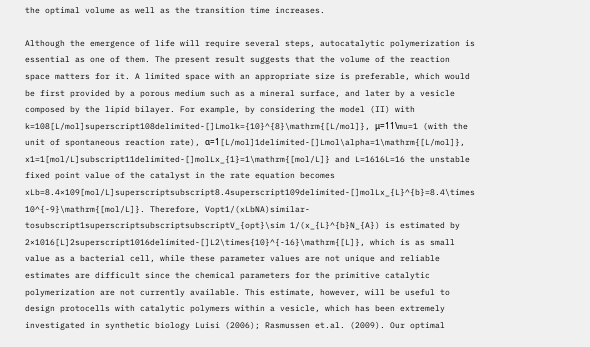the optimal volume as well as the transition time increases.

Although the emergence of life will require several steps, autocatalytic polymerization is essential as one of them. The present result suggests that the volume of the reaction space matters for it. A limited space with an appropriate size is preferable, which would be first provided by a porous medium such as a mineral surface, and later by a vesicle composed by the lipid bilayer. For example, by considering the model (II) with k=108[L/mol]superscript108delimited-[]Lmolk={10}^{8}\mathrm{[L/mol]}, μ=11\mu=1 (with the unit of spontaneous reaction rate), α=1[L/mol]1delimited-[]Lmol\alpha=1\mathrm{[L/mol]}, x1=1[mol/L]subscript11delimited-[]molLx_{1}=1\mathrm{[mol/L]} and L=1616L=16 the unstable fixed point value of the catalyst in the rate equation becomes xLb=8.4×109[mol/L]superscriptsubscript8.4superscript109delimited-[]molLx_{L}^{b}=8.4\times 10^{-9}\mathrm{[mol/L]}. Therefore, Vopt1/(xLbNA)similar-tosubscript1superscriptsubscriptsubscriptV_{opt}\sim 1/(x_{L}^{b}N_{A}) is estimated by 2×1016[L]2superscript1016delimited-[]L2\times{10}^{-16}\mathrm{[L]}, which is as small value as a bacterial cell, while these parameter values are not unique and reliable estimates are difficult since the chemical parameters for the primitive catalytic polymerization are not currently available. This estimate, however, will be useful to design protocells with catalytic polymers within a vesicle, which has been extremely investigated in synthetic biology Luisi (2006); Rasmussen et.al. (2009). Our optimal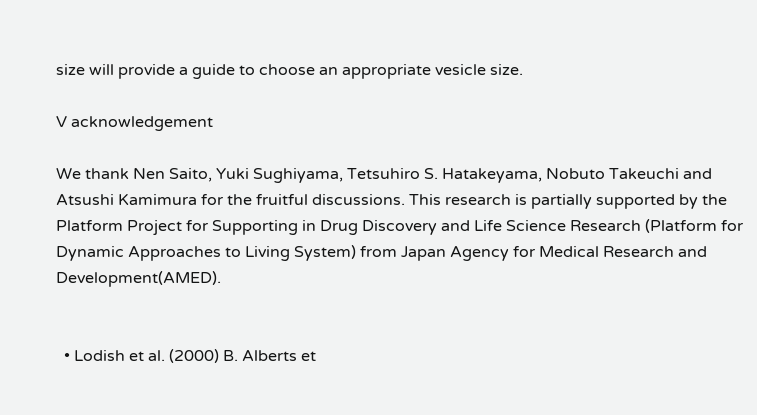size will provide a guide to choose an appropriate vesicle size.

V acknowledgement

We thank Nen Saito, Yuki Sughiyama, Tetsuhiro S. Hatakeyama, Nobuto Takeuchi and Atsushi Kamimura for the fruitful discussions. This research is partially supported by the Platform Project for Supporting in Drug Discovery and Life Science Research (Platform for Dynamic Approaches to Living System) from Japan Agency for Medical Research and Development(AMED).


  • Lodish et al. (2000) B. Alberts et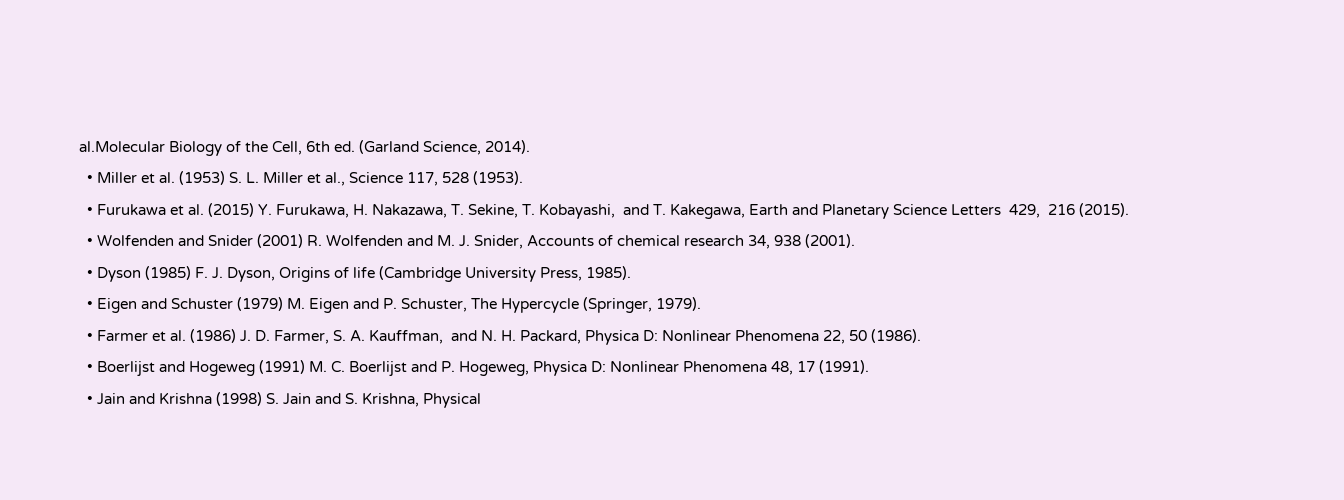al.Molecular Biology of the Cell, 6th ed. (Garland Science, 2014).
  • Miller et al. (1953) S. L. Miller et al., Science 117, 528 (1953).
  • Furukawa et al. (2015) Y. Furukawa, H. Nakazawa, T. Sekine, T. Kobayashi,  and T. Kakegawa, Earth and Planetary Science Letters  429,  216 (2015).
  • Wolfenden and Snider (2001) R. Wolfenden and M. J. Snider, Accounts of chemical research 34, 938 (2001).
  • Dyson (1985) F. J. Dyson, Origins of life (Cambridge University Press, 1985).
  • Eigen and Schuster (1979) M. Eigen and P. Schuster, The Hypercycle (Springer, 1979).
  • Farmer et al. (1986) J. D. Farmer, S. A. Kauffman,  and N. H. Packard, Physica D: Nonlinear Phenomena 22, 50 (1986).
  • Boerlijst and Hogeweg (1991) M. C. Boerlijst and P. Hogeweg, Physica D: Nonlinear Phenomena 48, 17 (1991).
  • Jain and Krishna (1998) S. Jain and S. Krishna, Physical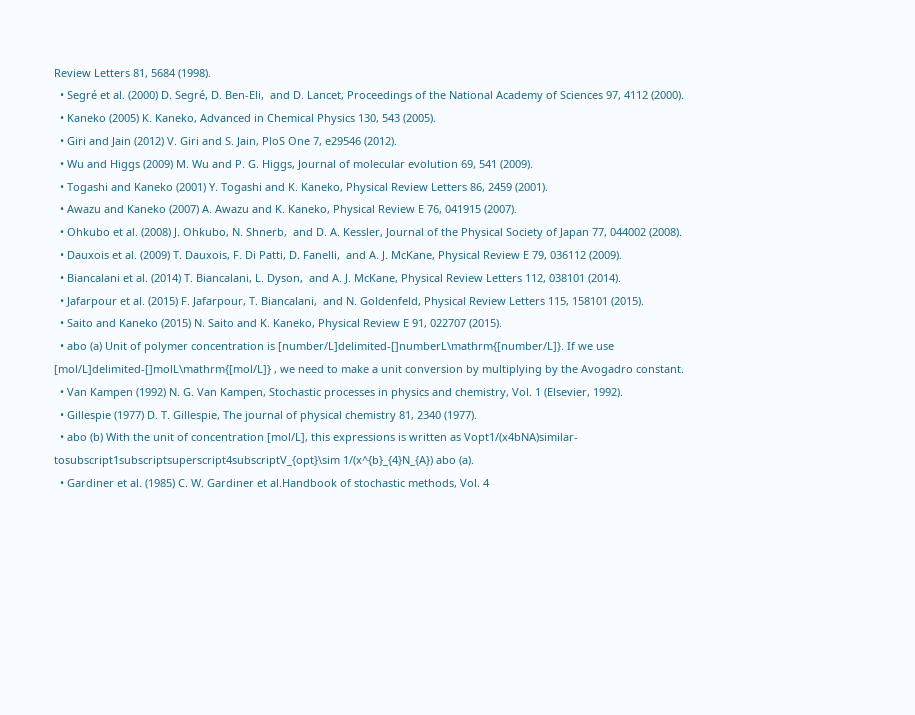Review Letters 81, 5684 (1998).
  • Segré et al. (2000) D. Segré, D. Ben-Eli,  and D. Lancet, Proceedings of the National Academy of Sciences 97, 4112 (2000).
  • Kaneko (2005) K. Kaneko, Advanced in Chemical Physics 130, 543 (2005).
  • Giri and Jain (2012) V. Giri and S. Jain, PloS One 7, e29546 (2012).
  • Wu and Higgs (2009) M. Wu and P. G. Higgs, Journal of molecular evolution 69, 541 (2009).
  • Togashi and Kaneko (2001) Y. Togashi and K. Kaneko, Physical Review Letters 86, 2459 (2001).
  • Awazu and Kaneko (2007) A. Awazu and K. Kaneko, Physical Review E 76, 041915 (2007).
  • Ohkubo et al. (2008) J. Ohkubo, N. Shnerb,  and D. A. Kessler, Journal of the Physical Society of Japan 77, 044002 (2008).
  • Dauxois et al. (2009) T. Dauxois, F. Di Patti, D. Fanelli,  and A. J. McKane, Physical Review E 79, 036112 (2009).
  • Biancalani et al. (2014) T. Biancalani, L. Dyson,  and A. J. McKane, Physical Review Letters 112, 038101 (2014).
  • Jafarpour et al. (2015) F. Jafarpour, T. Biancalani,  and N. Goldenfeld, Physical Review Letters 115, 158101 (2015).
  • Saito and Kaneko (2015) N. Saito and K. Kaneko, Physical Review E 91, 022707 (2015).
  • abo (a) Unit of polymer concentration is [number/L]delimited-[]numberL\mathrm{[number/L]}. If we use [mol/L]delimited-[]molL\mathrm{[mol/L]} , we need to make a unit conversion by multiplying by the Avogadro constant.
  • Van Kampen (1992) N. G. Van Kampen, Stochastic processes in physics and chemistry, Vol. 1 (Elsevier, 1992).
  • Gillespie (1977) D. T. Gillespie, The journal of physical chemistry 81, 2340 (1977).
  • abo (b) With the unit of concentration [mol/L], this expressions is written as Vopt1/(x4bNA)similar-tosubscript1subscriptsuperscript4subscriptV_{opt}\sim 1/(x^{b}_{4}N_{A}) abo (a).
  • Gardiner et al. (1985) C. W. Gardiner et al.Handbook of stochastic methods, Vol. 4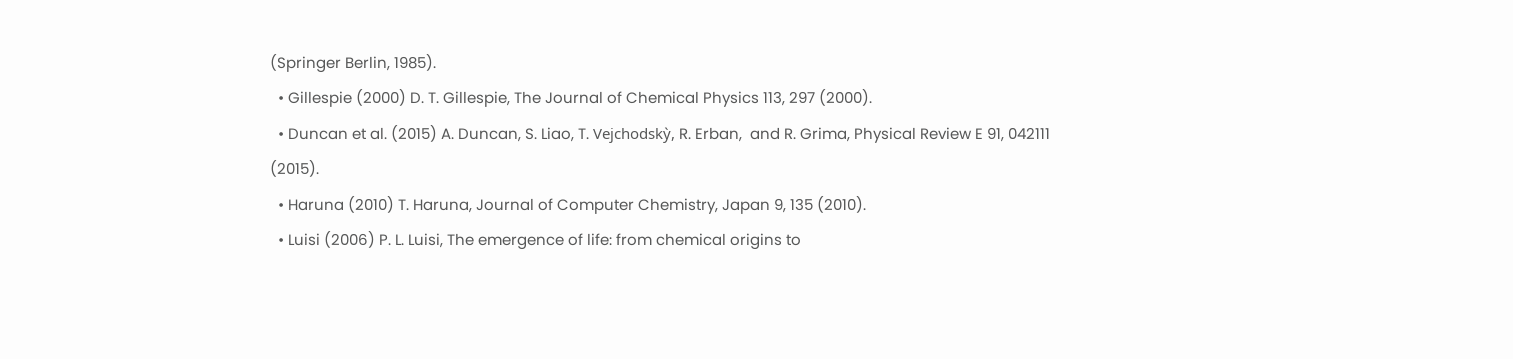(Springer Berlin, 1985).
  • Gillespie (2000) D. T. Gillespie, The Journal of Chemical Physics 113, 297 (2000).
  • Duncan et al. (2015) A. Duncan, S. Liao, T. Vejchodskỳ, R. Erban,  and R. Grima, Physical Review E 91, 042111 (2015).
  • Haruna (2010) T. Haruna, Journal of Computer Chemistry, Japan 9, 135 (2010).
  • Luisi (2006) P. L. Luisi, The emergence of life: from chemical origins to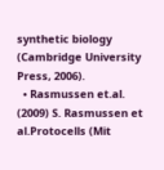synthetic biology (Cambridge University Press, 2006).
  • Rasmussen et.al. (2009) S. Rasmussen et al.Protocells (Mit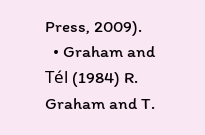Press, 2009).
  • Graham and Tél (1984) R. Graham and T.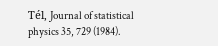Tél, Journal of statistical physics 35, 729 (1984).